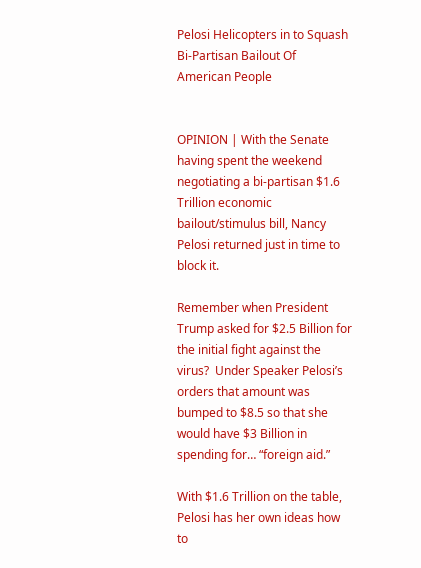Pelosi Helicopters in to Squash Bi-Partisan Bailout Of American People


OPINION | With the Senate having spent the weekend negotiating a bi-partisan $1.6 Trillion economic bailout/stimulus bill, Nancy Pelosi returned just in time to block it.

Remember when President Trump asked for $2.5 Billion for the initial fight against the virus?  Under Speaker Pelosi’s orders that amount was bumped to $8.5 so that she would have $3 Billion in spending for… “foreign aid.”

With $1.6 Trillion on the table, Pelosi has her own ideas how to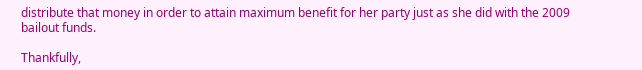distribute that money in order to attain maximum benefit for her party just as she did with the 2009 bailout funds.

Thankfully,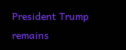President Trump remains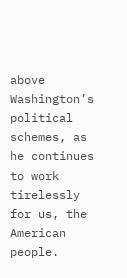above Washington’s political schemes, as he continues to work tirelessly for us, the American people.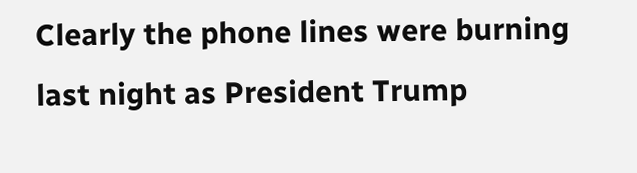Clearly the phone lines were burning last night as President Trump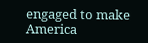engaged to make America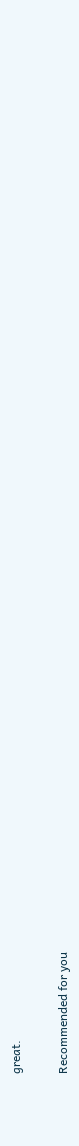great.

Recommended for you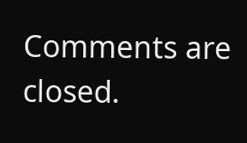Comments are closed.